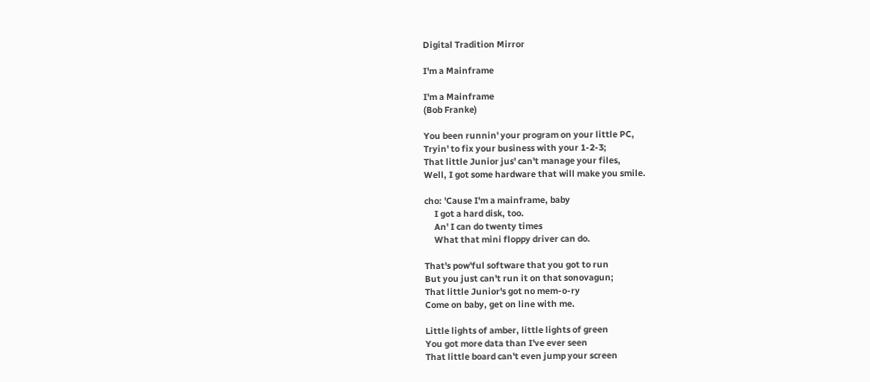Digital Tradition Mirror

I'm a Mainframe

I'm a Mainframe
(Bob Franke)

You been runnin' your program on your little PC,
Tryin' to fix your business with your 1-2-3;
That little Junior jus' can't manage your files,
Well, I got some hardware that will make you smile.

cho: 'Cause I'm a mainframe, baby
     I got a hard disk, too.
     An' I can do twenty times
     What that mini floppy driver can do.

That's pow'ful software that you got to run
But you just can't run it on that sonovagun;
That little Junior's got no mem-o-ry
Come on baby, get on line with me.

Little lights of amber, little lights of green
You got more data than I've ever seen
That little board can't even jump your screen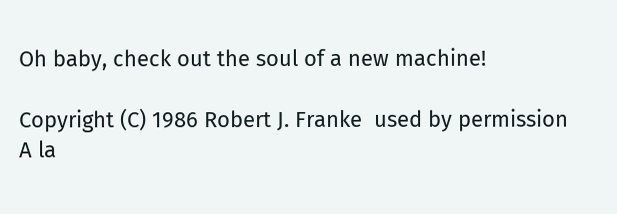Oh baby, check out the soul of a new machine!

Copyright (C) 1986 Robert J. Franke  used by permission
A la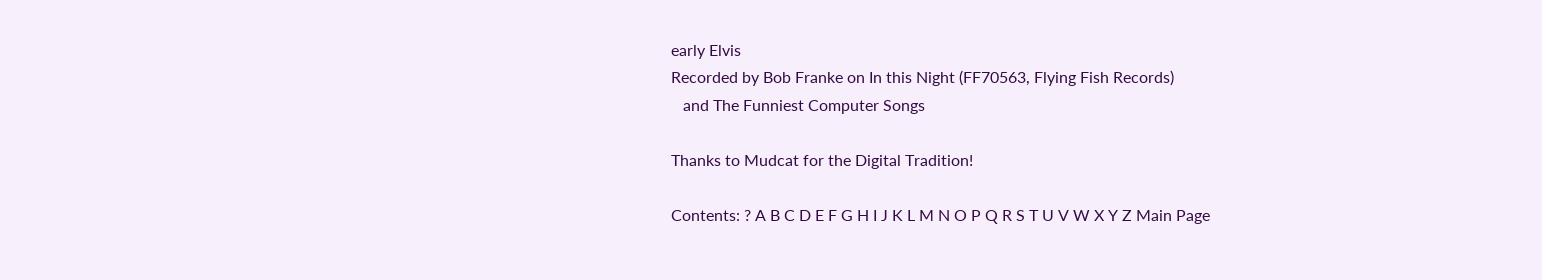early Elvis
Recorded by Bob Franke on In this Night (FF70563, Flying Fish Records)
   and The Funniest Computer Songs

Thanks to Mudcat for the Digital Tradition!

Contents: ? A B C D E F G H I J K L M N O P Q R S T U V W X Y Z Main Page